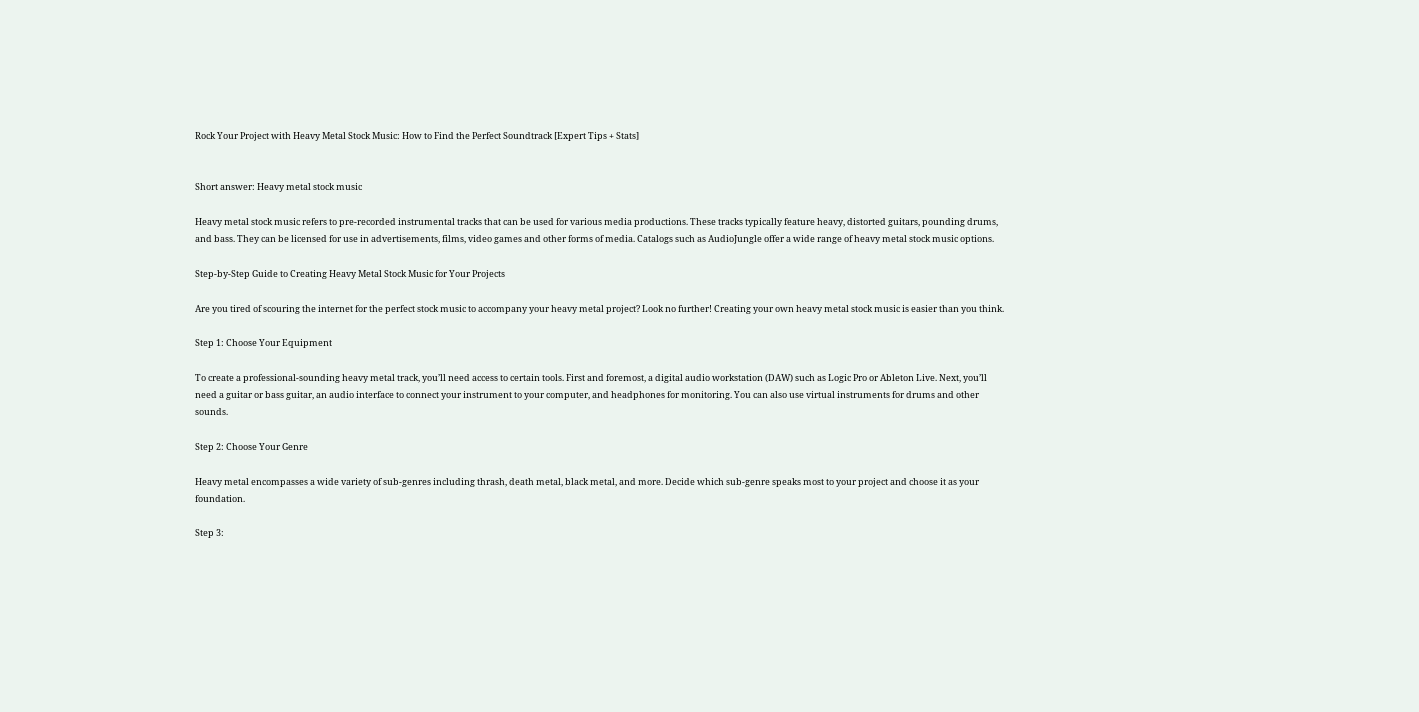Rock Your Project with Heavy Metal Stock Music: How to Find the Perfect Soundtrack [Expert Tips + Stats]


Short answer: Heavy metal stock music

Heavy metal stock music refers to pre-recorded instrumental tracks that can be used for various media productions. These tracks typically feature heavy, distorted guitars, pounding drums, and bass. They can be licensed for use in advertisements, films, video games and other forms of media. Catalogs such as AudioJungle offer a wide range of heavy metal stock music options.

Step-by-Step Guide to Creating Heavy Metal Stock Music for Your Projects

Are you tired of scouring the internet for the perfect stock music to accompany your heavy metal project? Look no further! Creating your own heavy metal stock music is easier than you think.

Step 1: Choose Your Equipment

To create a professional-sounding heavy metal track, you’ll need access to certain tools. First and foremost, a digital audio workstation (DAW) such as Logic Pro or Ableton Live. Next, you’ll need a guitar or bass guitar, an audio interface to connect your instrument to your computer, and headphones for monitoring. You can also use virtual instruments for drums and other sounds.

Step 2: Choose Your Genre

Heavy metal encompasses a wide variety of sub-genres including thrash, death metal, black metal, and more. Decide which sub-genre speaks most to your project and choose it as your foundation.

Step 3: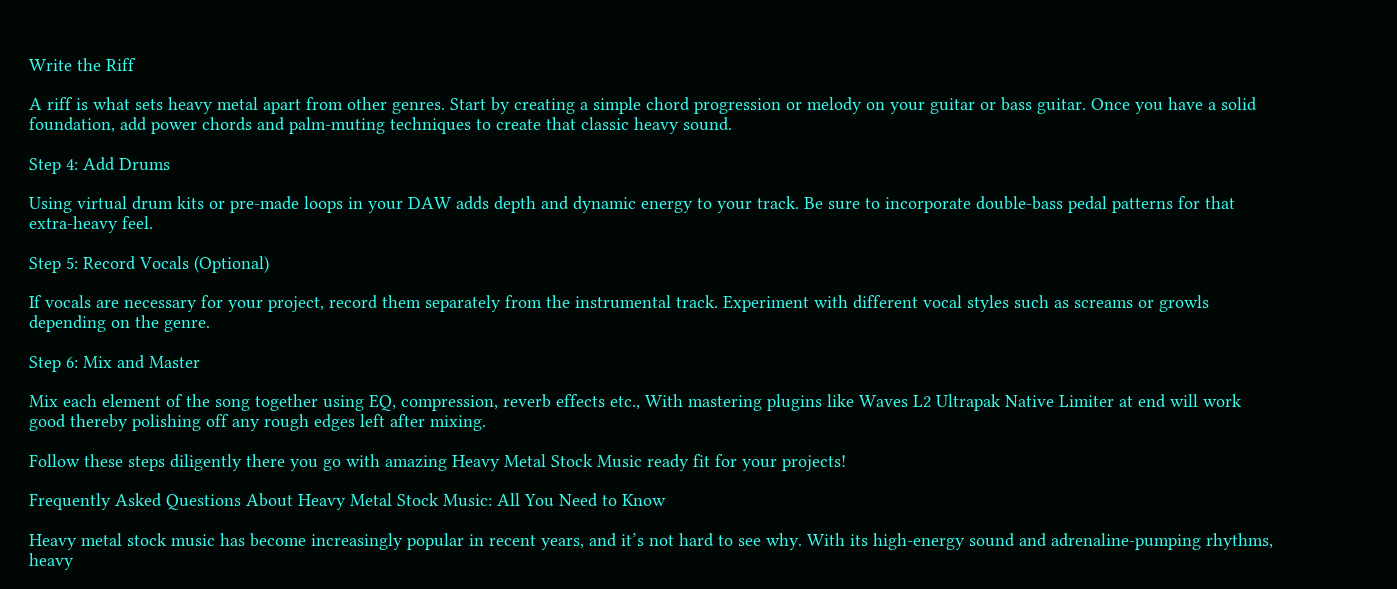Write the Riff

A riff is what sets heavy metal apart from other genres. Start by creating a simple chord progression or melody on your guitar or bass guitar. Once you have a solid foundation, add power chords and palm-muting techniques to create that classic heavy sound.

Step 4: Add Drums

Using virtual drum kits or pre-made loops in your DAW adds depth and dynamic energy to your track. Be sure to incorporate double-bass pedal patterns for that extra-heavy feel.

Step 5: Record Vocals (Optional)

If vocals are necessary for your project, record them separately from the instrumental track. Experiment with different vocal styles such as screams or growls depending on the genre.

Step 6: Mix and Master

Mix each element of the song together using EQ, compression, reverb effects etc., With mastering plugins like Waves L2 Ultrapak Native Limiter at end will work good thereby polishing off any rough edges left after mixing.

Follow these steps diligently there you go with amazing Heavy Metal Stock Music ready fit for your projects!

Frequently Asked Questions About Heavy Metal Stock Music: All You Need to Know

Heavy metal stock music has become increasingly popular in recent years, and it’s not hard to see why. With its high-energy sound and adrenaline-pumping rhythms, heavy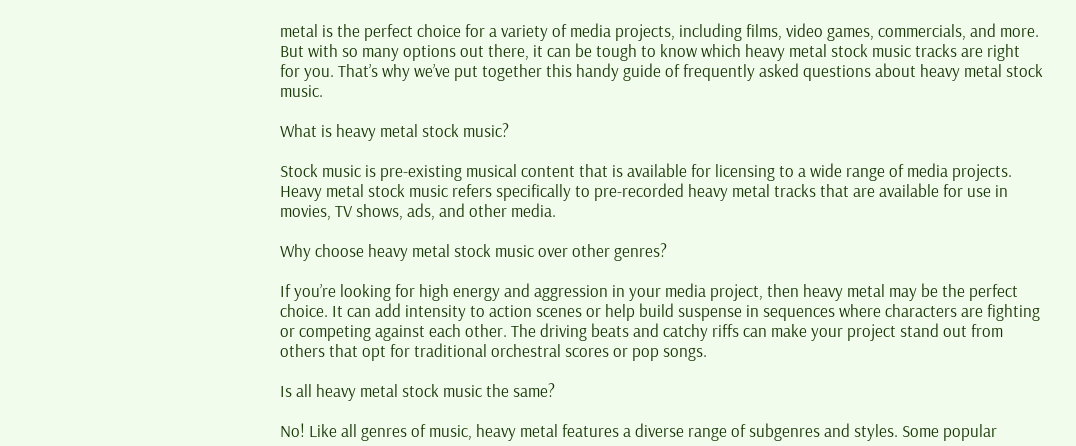metal is the perfect choice for a variety of media projects, including films, video games, commercials, and more. But with so many options out there, it can be tough to know which heavy metal stock music tracks are right for you. That’s why we’ve put together this handy guide of frequently asked questions about heavy metal stock music.

What is heavy metal stock music?

Stock music is pre-existing musical content that is available for licensing to a wide range of media projects. Heavy metal stock music refers specifically to pre-recorded heavy metal tracks that are available for use in movies, TV shows, ads, and other media.

Why choose heavy metal stock music over other genres?

If you’re looking for high energy and aggression in your media project, then heavy metal may be the perfect choice. It can add intensity to action scenes or help build suspense in sequences where characters are fighting or competing against each other. The driving beats and catchy riffs can make your project stand out from others that opt for traditional orchestral scores or pop songs.

Is all heavy metal stock music the same?

No! Like all genres of music, heavy metal features a diverse range of subgenres and styles. Some popular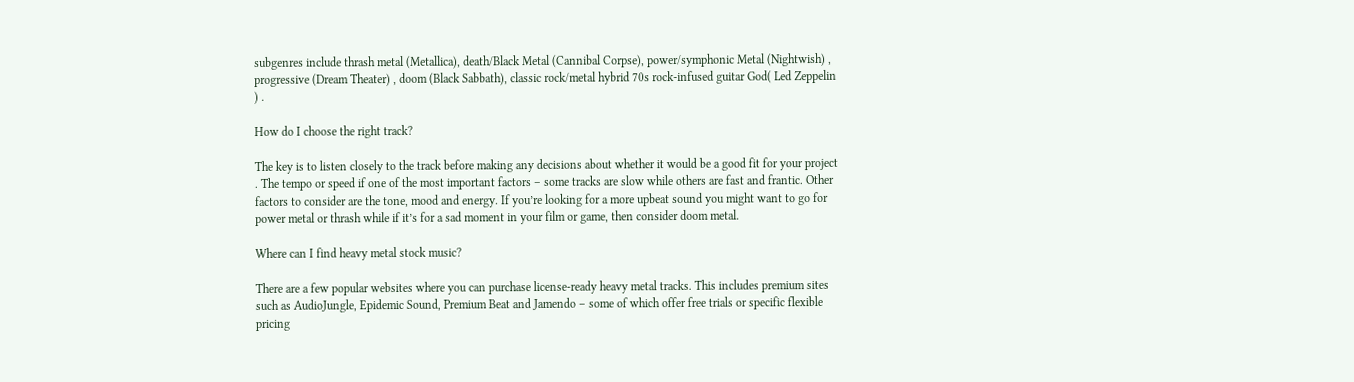subgenres include thrash metal (Metallica), death/Black Metal (Cannibal Corpse), power/symphonic Metal (Nightwish) , progressive (Dream Theater) , doom (Black Sabbath), classic rock/metal hybrid 70s rock-infused guitar God( Led Zeppelin ) .

How do I choose the right track?

The key is to listen closely to the track before making any decisions about whether it would be a good fit for your project . The tempo or speed if one of the most important factors – some tracks are slow while others are fast and frantic. Other factors to consider are the tone, mood and energy. If you’re looking for a more upbeat sound you might want to go for power metal or thrash while if it’s for a sad moment in your film or game, then consider doom metal.

Where can I find heavy metal stock music?

There are a few popular websites where you can purchase license-ready heavy metal tracks. This includes premium sites such as AudioJungle, Epidemic Sound, Premium Beat and Jamendo – some of which offer free trials or specific flexible pricing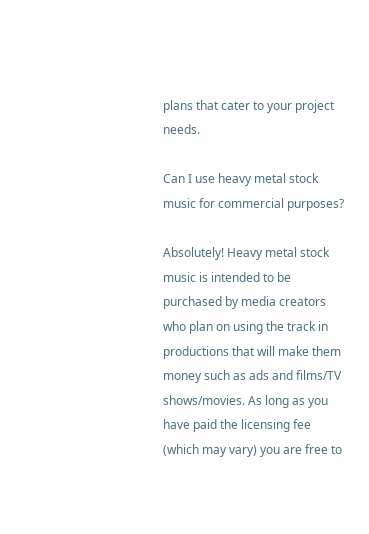plans that cater to your project needs.

Can I use heavy metal stock music for commercial purposes?

Absolutely! Heavy metal stock music is intended to be purchased by media creators who plan on using the track in productions that will make them money such as ads and films/TV shows/movies. As long as you have paid the licensing fee (which may vary) you are free to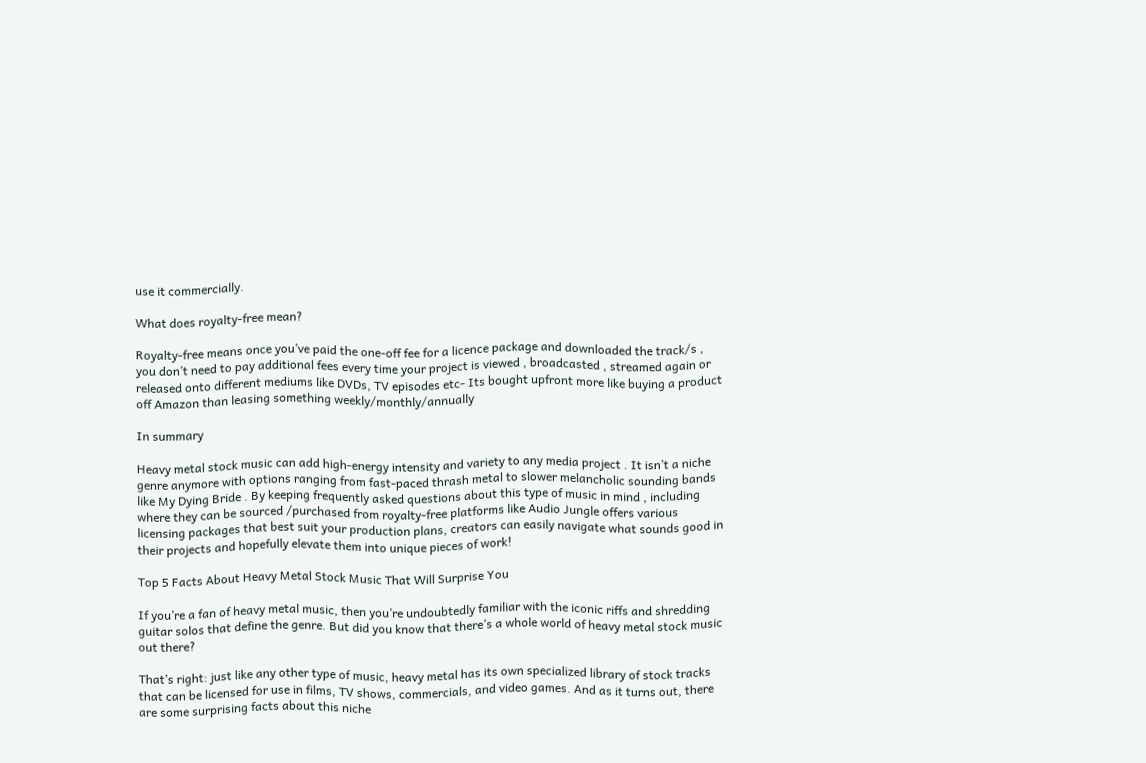use it commercially.

What does royalty-free mean?

Royalty-free means once you’ve paid the one-off fee for a licence package and downloaded the track/s , you don’t need to pay additional fees every time your project is viewed , broadcasted , streamed again or released onto different mediums like DVDs, TV episodes etc- Its bought upfront more like buying a product off Amazon than leasing something weekly/monthly/annually

In summary

Heavy metal stock music can add high-energy intensity and variety to any media project . It isn’t a niche genre anymore with options ranging from fast-paced thrash metal to slower melancholic sounding bands like My Dying Bride . By keeping frequently asked questions about this type of music in mind , including where they can be sourced /purchased from royalty-free platforms like Audio Jungle offers various licensing packages that best suit your production plans, creators can easily navigate what sounds good in their projects and hopefully elevate them into unique pieces of work!

Top 5 Facts About Heavy Metal Stock Music That Will Surprise You

If you’re a fan of heavy metal music, then you’re undoubtedly familiar with the iconic riffs and shredding guitar solos that define the genre. But did you know that there’s a whole world of heavy metal stock music out there?

That’s right: just like any other type of music, heavy metal has its own specialized library of stock tracks that can be licensed for use in films, TV shows, commercials, and video games. And as it turns out, there are some surprising facts about this niche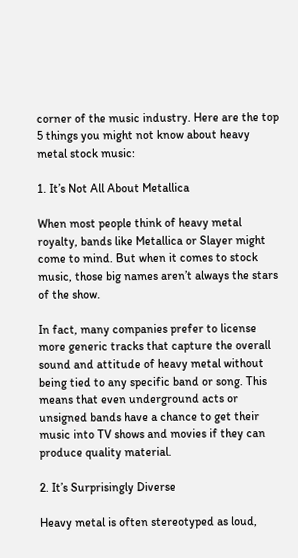corner of the music industry. Here are the top 5 things you might not know about heavy metal stock music:

1. It’s Not All About Metallica

When most people think of heavy metal royalty, bands like Metallica or Slayer might come to mind. But when it comes to stock music, those big names aren’t always the stars of the show.

In fact, many companies prefer to license more generic tracks that capture the overall sound and attitude of heavy metal without being tied to any specific band or song. This means that even underground acts or unsigned bands have a chance to get their music into TV shows and movies if they can produce quality material.

2. It’s Surprisingly Diverse

Heavy metal is often stereotyped as loud,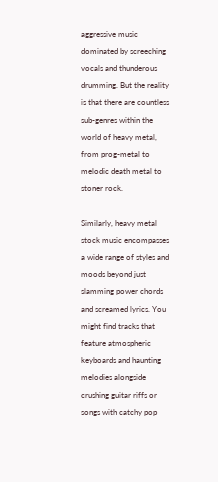aggressive music dominated by screeching vocals and thunderous drumming. But the reality is that there are countless sub-genres within the world of heavy metal, from prog-metal to melodic death metal to stoner rock.

Similarly, heavy metal stock music encompasses a wide range of styles and moods beyond just slamming power chords and screamed lyrics. You might find tracks that feature atmospheric keyboards and haunting melodies alongside crushing guitar riffs or songs with catchy pop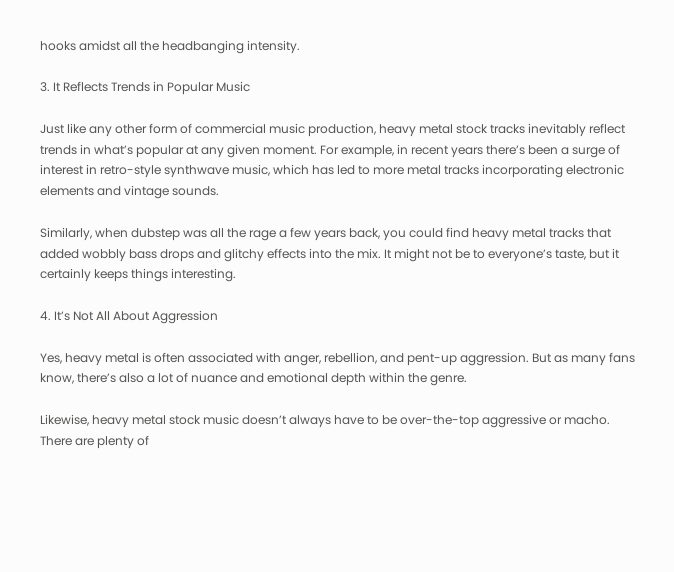hooks amidst all the headbanging intensity.

3. It Reflects Trends in Popular Music

Just like any other form of commercial music production, heavy metal stock tracks inevitably reflect trends in what’s popular at any given moment. For example, in recent years there’s been a surge of interest in retro-style synthwave music, which has led to more metal tracks incorporating electronic elements and vintage sounds.

Similarly, when dubstep was all the rage a few years back, you could find heavy metal tracks that added wobbly bass drops and glitchy effects into the mix. It might not be to everyone’s taste, but it certainly keeps things interesting.

4. It’s Not All About Aggression

Yes, heavy metal is often associated with anger, rebellion, and pent-up aggression. But as many fans know, there’s also a lot of nuance and emotional depth within the genre.

Likewise, heavy metal stock music doesn’t always have to be over-the-top aggressive or macho. There are plenty of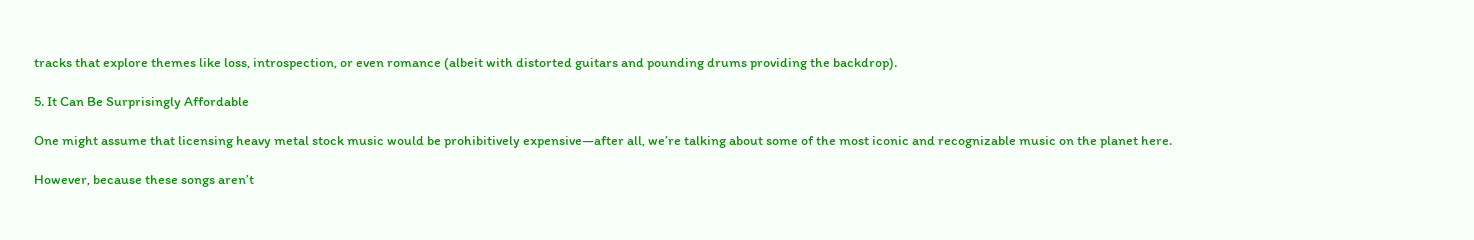tracks that explore themes like loss, introspection, or even romance (albeit with distorted guitars and pounding drums providing the backdrop).

5. It Can Be Surprisingly Affordable

One might assume that licensing heavy metal stock music would be prohibitively expensive—after all, we’re talking about some of the most iconic and recognizable music on the planet here.

However, because these songs aren’t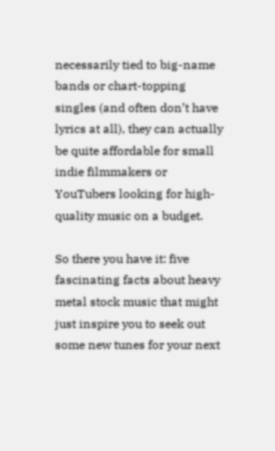necessarily tied to big-name bands or chart-topping singles (and often don’t have lyrics at all), they can actually be quite affordable for small indie filmmakers or YouTubers looking for high-quality music on a budget.

So there you have it: five fascinating facts about heavy metal stock music that might just inspire you to seek out some new tunes for your next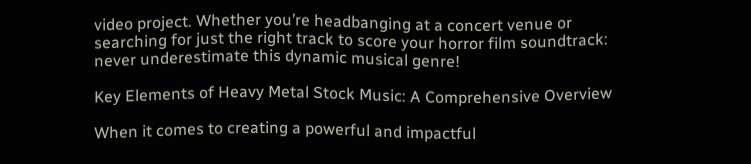video project. Whether you’re headbanging at a concert venue or searching for just the right track to score your horror film soundtrack: never underestimate this dynamic musical genre!

Key Elements of Heavy Metal Stock Music: A Comprehensive Overview

When it comes to creating a powerful and impactful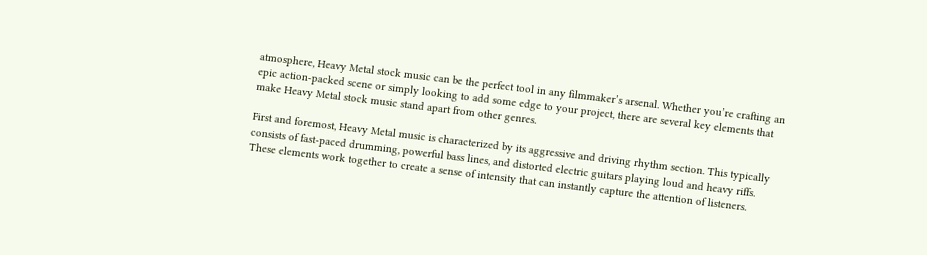atmosphere, Heavy Metal stock music can be the perfect tool in any filmmaker’s arsenal. Whether you’re crafting an epic action-packed scene or simply looking to add some edge to your project, there are several key elements that make Heavy Metal stock music stand apart from other genres.

First and foremost, Heavy Metal music is characterized by its aggressive and driving rhythm section. This typically consists of fast-paced drumming, powerful bass lines, and distorted electric guitars playing loud and heavy riffs. These elements work together to create a sense of intensity that can instantly capture the attention of listeners.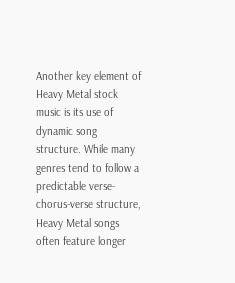Another key element of Heavy Metal stock music is its use of dynamic song structure. While many genres tend to follow a predictable verse-chorus-verse structure, Heavy Metal songs often feature longer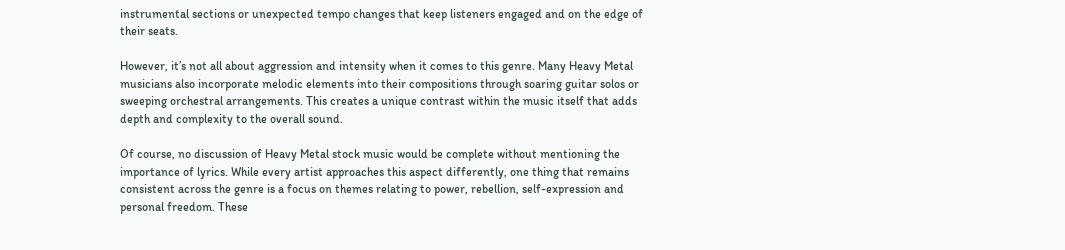instrumental sections or unexpected tempo changes that keep listeners engaged and on the edge of their seats.

However, it’s not all about aggression and intensity when it comes to this genre. Many Heavy Metal musicians also incorporate melodic elements into their compositions through soaring guitar solos or sweeping orchestral arrangements. This creates a unique contrast within the music itself that adds depth and complexity to the overall sound.

Of course, no discussion of Heavy Metal stock music would be complete without mentioning the importance of lyrics. While every artist approaches this aspect differently, one thing that remains consistent across the genre is a focus on themes relating to power, rebellion, self-expression and personal freedom. These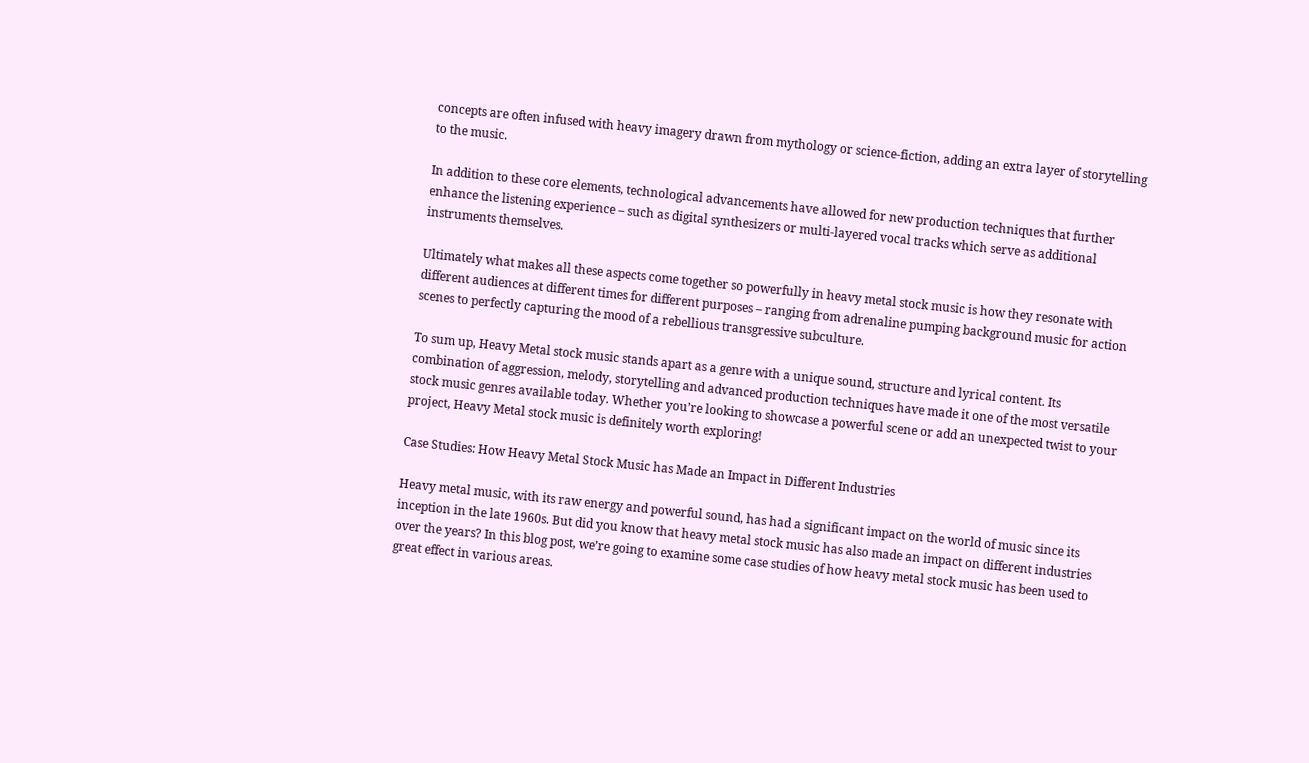concepts are often infused with heavy imagery drawn from mythology or science-fiction, adding an extra layer of storytelling to the music.

In addition to these core elements, technological advancements have allowed for new production techniques that further enhance the listening experience – such as digital synthesizers or multi-layered vocal tracks which serve as additional instruments themselves.

Ultimately what makes all these aspects come together so powerfully in heavy metal stock music is how they resonate with different audiences at different times for different purposes – ranging from adrenaline pumping background music for action scenes to perfectly capturing the mood of a rebellious transgressive subculture.

To sum up, Heavy Metal stock music stands apart as a genre with a unique sound, structure and lyrical content. Its combination of aggression, melody, storytelling and advanced production techniques have made it one of the most versatile stock music genres available today. Whether you’re looking to showcase a powerful scene or add an unexpected twist to your project, Heavy Metal stock music is definitely worth exploring!

Case Studies: How Heavy Metal Stock Music has Made an Impact in Different Industries

Heavy metal music, with its raw energy and powerful sound, has had a significant impact on the world of music since its inception in the late 1960s. But did you know that heavy metal stock music has also made an impact on different industries over the years? In this blog post, we’re going to examine some case studies of how heavy metal stock music has been used to great effect in various areas.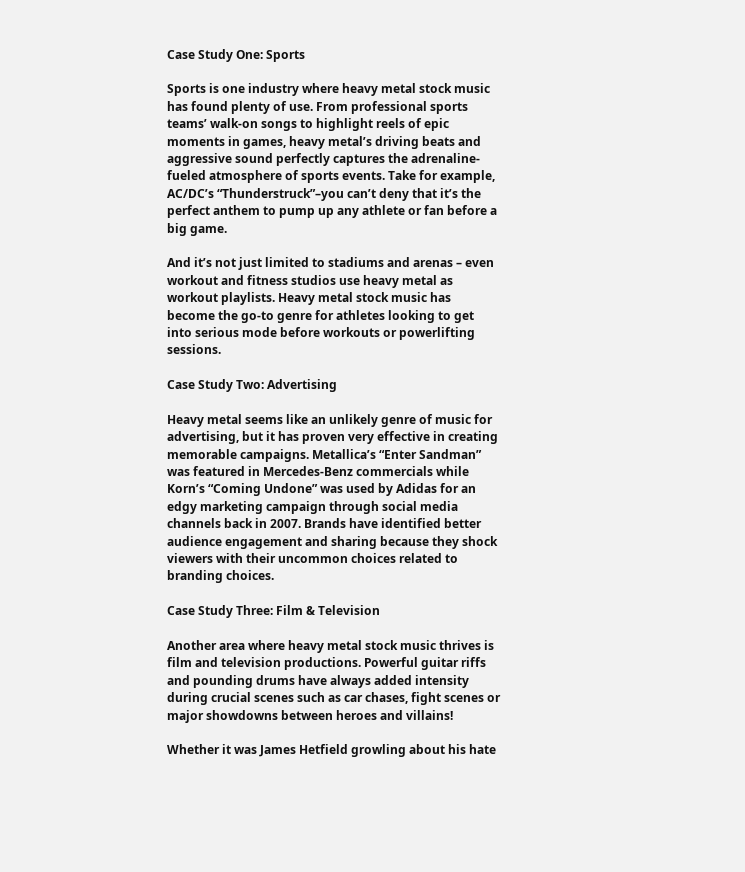Case Study One: Sports

Sports is one industry where heavy metal stock music has found plenty of use. From professional sports teams’ walk-on songs to highlight reels of epic moments in games, heavy metal’s driving beats and aggressive sound perfectly captures the adrenaline-fueled atmosphere of sports events. Take for example, AC/DC’s “Thunderstruck”–you can’t deny that it’s the perfect anthem to pump up any athlete or fan before a big game.

And it’s not just limited to stadiums and arenas – even workout and fitness studios use heavy metal as workout playlists. Heavy metal stock music has become the go-to genre for athletes looking to get into serious mode before workouts or powerlifting sessions.

Case Study Two: Advertising

Heavy metal seems like an unlikely genre of music for advertising, but it has proven very effective in creating memorable campaigns. Metallica’s “Enter Sandman” was featured in Mercedes-Benz commercials while Korn’s “Coming Undone” was used by Adidas for an edgy marketing campaign through social media channels back in 2007. Brands have identified better audience engagement and sharing because they shock viewers with their uncommon choices related to branding choices.

Case Study Three: Film & Television

Another area where heavy metal stock music thrives is film and television productions. Powerful guitar riffs and pounding drums have always added intensity during crucial scenes such as car chases, fight scenes or major showdowns between heroes and villains!

Whether it was James Hetfield growling about his hate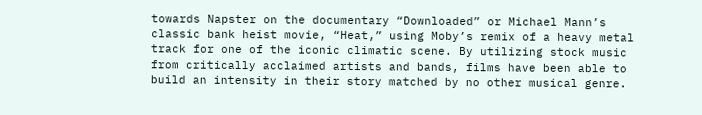towards Napster on the documentary “Downloaded” or Michael Mann’s classic bank heist movie, “Heat,” using Moby’s remix of a heavy metal track for one of the iconic climatic scene. By utilizing stock music from critically acclaimed artists and bands, films have been able to build an intensity in their story matched by no other musical genre.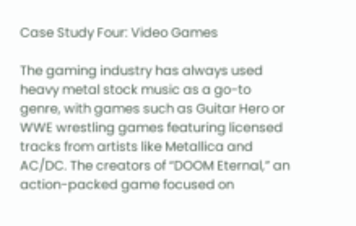Case Study Four: Video Games

The gaming industry has always used heavy metal stock music as a go-to genre, with games such as Guitar Hero or WWE wrestling games featuring licensed tracks from artists like Metallica and AC/DC. The creators of “DOOM Eternal,” an action-packed game focused on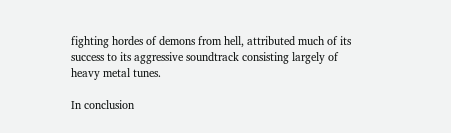fighting hordes of demons from hell, attributed much of its success to its aggressive soundtrack consisting largely of heavy metal tunes.

In conclusion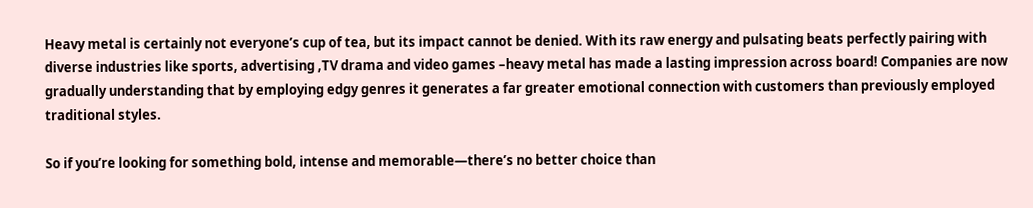Heavy metal is certainly not everyone’s cup of tea, but its impact cannot be denied. With its raw energy and pulsating beats perfectly pairing with diverse industries like sports, advertising ,TV drama and video games –heavy metal has made a lasting impression across board! Companies are now gradually understanding that by employing edgy genres it generates a far greater emotional connection with customers than previously employed traditional styles.

So if you’re looking for something bold, intense and memorable—there’s no better choice than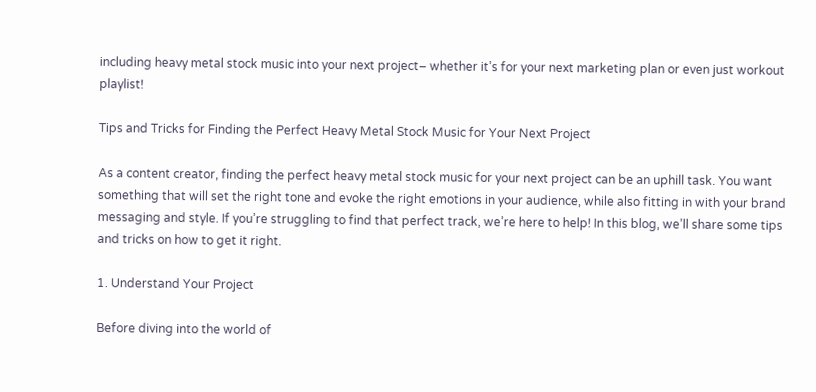including heavy metal stock music into your next project– whether it’s for your next marketing plan or even just workout playlist!

Tips and Tricks for Finding the Perfect Heavy Metal Stock Music for Your Next Project

As a content creator, finding the perfect heavy metal stock music for your next project can be an uphill task. You want something that will set the right tone and evoke the right emotions in your audience, while also fitting in with your brand messaging and style. If you’re struggling to find that perfect track, we’re here to help! In this blog, we’ll share some tips and tricks on how to get it right.

1. Understand Your Project

Before diving into the world of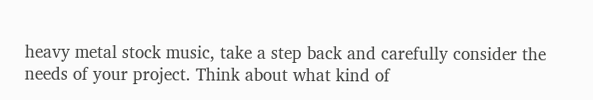heavy metal stock music, take a step back and carefully consider the needs of your project. Think about what kind of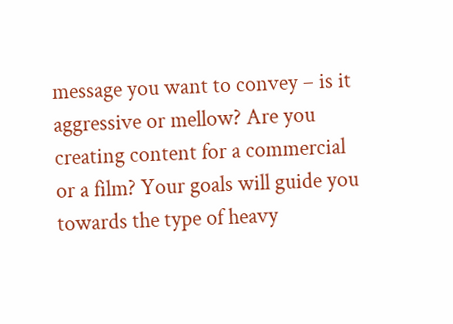message you want to convey – is it aggressive or mellow? Are you creating content for a commercial or a film? Your goals will guide you towards the type of heavy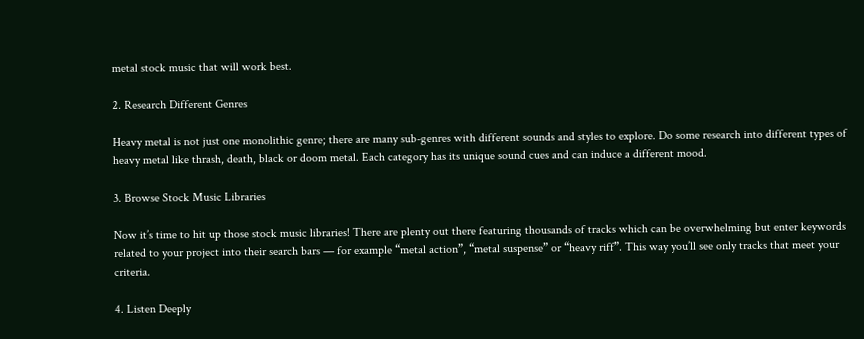metal stock music that will work best.

2. Research Different Genres

Heavy metal is not just one monolithic genre; there are many sub-genres with different sounds and styles to explore. Do some research into different types of heavy metal like thrash, death, black or doom metal. Each category has its unique sound cues and can induce a different mood.

3. Browse Stock Music Libraries

Now it’s time to hit up those stock music libraries! There are plenty out there featuring thousands of tracks which can be overwhelming but enter keywords related to your project into their search bars — for example “metal action”, “metal suspense” or “heavy riff”. This way you’ll see only tracks that meet your criteria.

4. Listen Deeply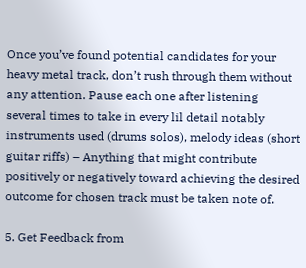Once you’ve found potential candidates for your heavy metal track, don’t rush through them without any attention. Pause each one after listening several times to take in every lil detail notably instruments used (drums solos), melody ideas (short guitar riffs) – Anything that might contribute positively or negatively toward achieving the desired outcome for chosen track must be taken note of.

5. Get Feedback from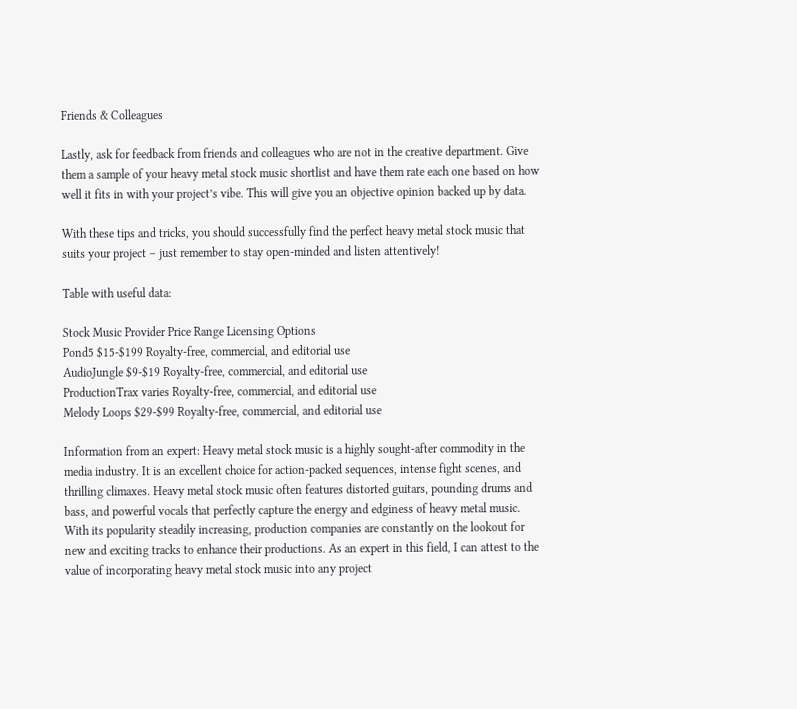Friends & Colleagues

Lastly, ask for feedback from friends and colleagues who are not in the creative department. Give them a sample of your heavy metal stock music shortlist and have them rate each one based on how well it fits in with your project’s vibe. This will give you an objective opinion backed up by data.

With these tips and tricks, you should successfully find the perfect heavy metal stock music that suits your project – just remember to stay open-minded and listen attentively!

Table with useful data:

Stock Music Provider Price Range Licensing Options
Pond5 $15-$199 Royalty-free, commercial, and editorial use
AudioJungle $9-$19 Royalty-free, commercial, and editorial use
ProductionTrax varies Royalty-free, commercial, and editorial use
Melody Loops $29-$99 Royalty-free, commercial, and editorial use

Information from an expert: Heavy metal stock music is a highly sought-after commodity in the media industry. It is an excellent choice for action-packed sequences, intense fight scenes, and thrilling climaxes. Heavy metal stock music often features distorted guitars, pounding drums and bass, and powerful vocals that perfectly capture the energy and edginess of heavy metal music. With its popularity steadily increasing, production companies are constantly on the lookout for new and exciting tracks to enhance their productions. As an expert in this field, I can attest to the value of incorporating heavy metal stock music into any project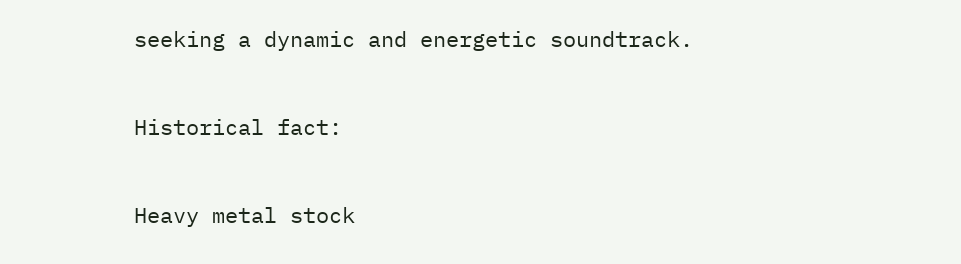seeking a dynamic and energetic soundtrack.

Historical fact:

Heavy metal stock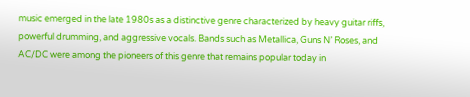music emerged in the late 1980s as a distinctive genre characterized by heavy guitar riffs, powerful drumming, and aggressive vocals. Bands such as Metallica, Guns N’ Roses, and AC/DC were among the pioneers of this genre that remains popular today in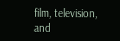film, television, and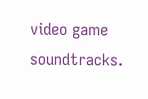video game soundtracks.